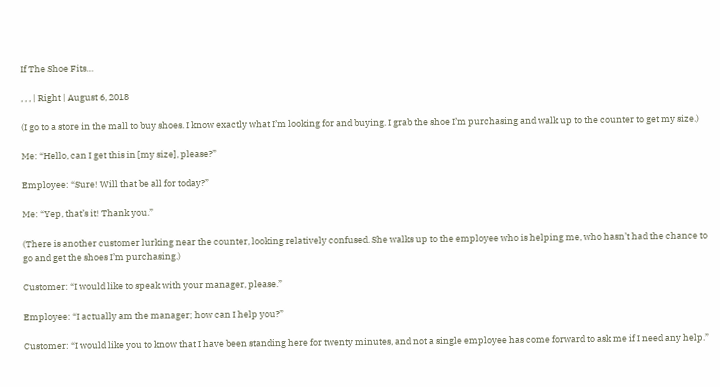If The Shoe Fits…

, , , | Right | August 6, 2018

(I go to a store in the mall to buy shoes. I know exactly what I’m looking for and buying. I grab the shoe I’m purchasing and walk up to the counter to get my size.)

Me: “Hello, can I get this in [my size], please?”

Employee: “Sure! Will that be all for today?”

Me: “Yep, that’s it! Thank you.”

(There is another customer lurking near the counter, looking relatively confused. She walks up to the employee who is helping me, who hasn’t had the chance to go and get the shoes I’m purchasing.)

Customer: “I would like to speak with your manager, please.”

Employee: “I actually am the manager; how can I help you?”

Customer: “I would like you to know that I have been standing here for twenty minutes, and not a single employee has come forward to ask me if I need any help.”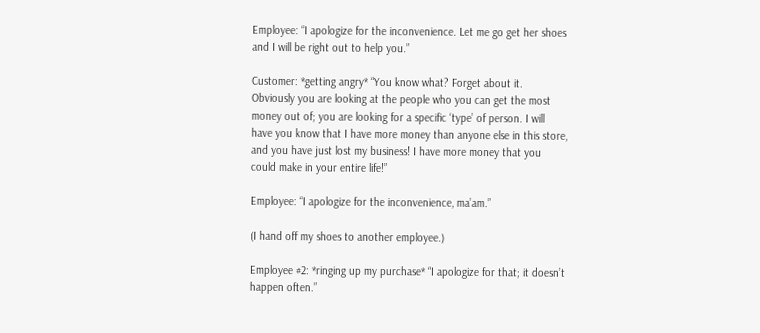Employee: “I apologize for the inconvenience. Let me go get her shoes and I will be right out to help you.”

Customer: *getting angry* “You know what? Forget about it. Obviously you are looking at the people who you can get the most money out of; you are looking for a specific ‘type’ of person. I will have you know that I have more money than anyone else in this store, and you have just lost my business! I have more money that you could make in your entire life!”

Employee: “I apologize for the inconvenience, ma’am.”

(I hand off my shoes to another employee.)

Employee #2: *ringing up my purchase* “I apologize for that; it doesn’t happen often.”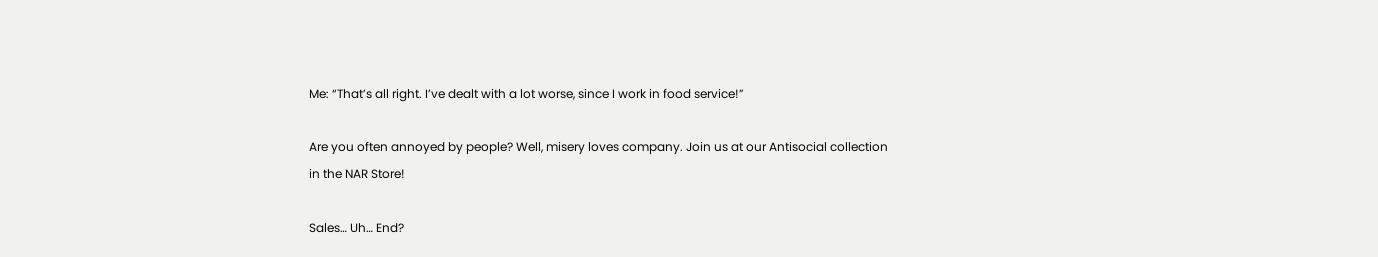Me: “That’s all right. I’ve dealt with a lot worse, since I work in food service!”

Are you often annoyed by people? Well, misery loves company. Join us at our Antisocial collection in the NAR Store!

Sales… Uh… End?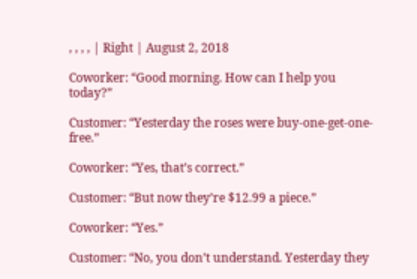, , , , | Right | August 2, 2018

Coworker: “Good morning. How can I help you today?”

Customer: “Yesterday the roses were buy-one-get-one-free.”

Coworker: “Yes, that’s correct.”

Customer: “But now they’re $12.99 a piece.”

Coworker: “Yes.”

Customer: “No, you don’t understand. Yesterday they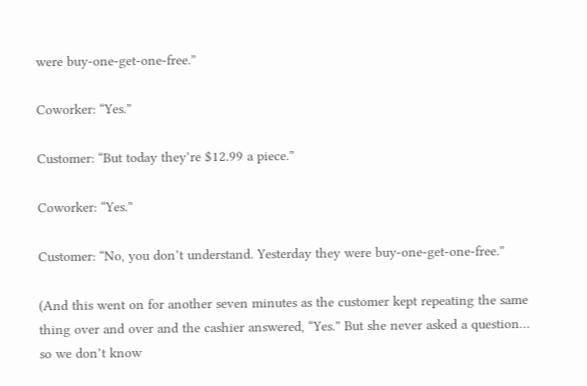were buy-one-get-one-free.”

Coworker: “Yes.”

Customer: “But today they’re $12.99 a piece.”

Coworker: “Yes.”

Customer: “No, you don’t understand. Yesterday they were buy-one-get-one-free.”

(And this went on for another seven minutes as the customer kept repeating the same thing over and over and the cashier answered, “Yes.” But she never asked a question… so we don’t know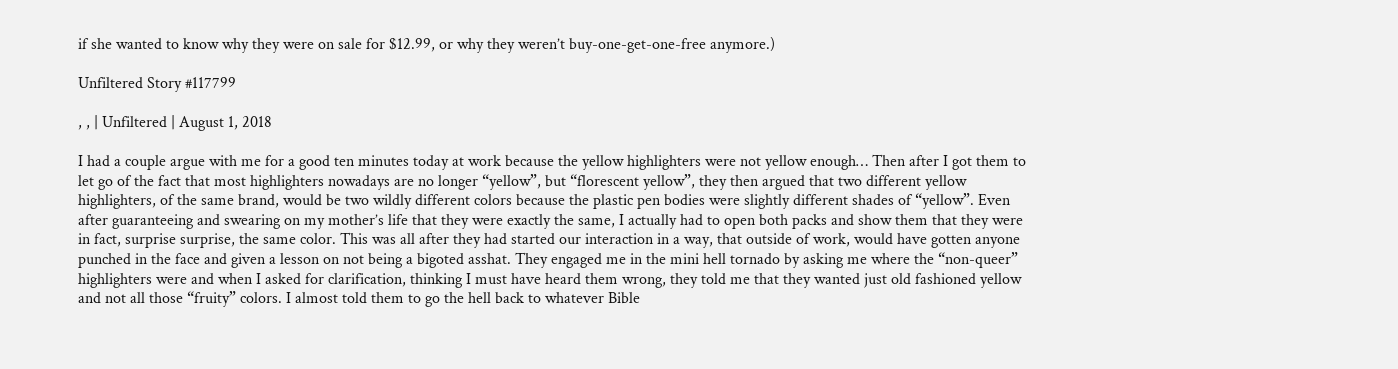if she wanted to know why they were on sale for $12.99, or why they weren’t buy-one-get-one-free anymore.)

Unfiltered Story #117799

, , | Unfiltered | August 1, 2018

I had a couple argue with me for a good ten minutes today at work because the yellow highlighters were not yellow enough… Then after I got them to let go of the fact that most highlighters nowadays are no longer “yellow”, but “florescent yellow”, they then argued that two different yellow highlighters, of the same brand, would be two wildly different colors because the plastic pen bodies were slightly different shades of “yellow”. Even after guaranteeing and swearing on my mother’s life that they were exactly the same, I actually had to open both packs and show them that they were in fact, surprise surprise, the same color. This was all after they had started our interaction in a way, that outside of work, would have gotten anyone punched in the face and given a lesson on not being a bigoted asshat. They engaged me in the mini hell tornado by asking me where the “non-queer” highlighters were and when I asked for clarification, thinking I must have heard them wrong, they told me that they wanted just old fashioned yellow and not all those “fruity” colors. I almost told them to go the hell back to whatever Bible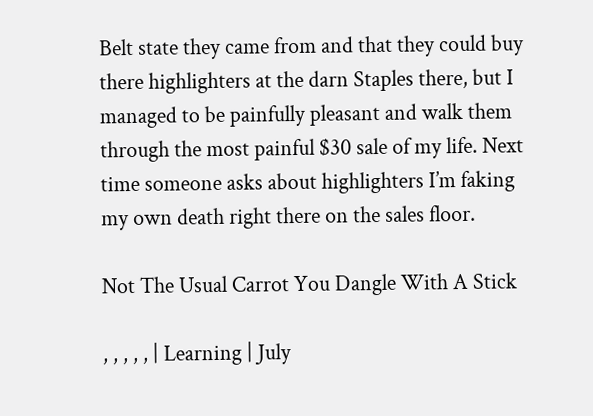Belt state they came from and that they could buy there highlighters at the darn Staples there, but I managed to be painfully pleasant and walk them through the most painful $30 sale of my life. Next time someone asks about highlighters I’m faking my own death right there on the sales floor.

Not The Usual Carrot You Dangle With A Stick

, , , , , | Learning | July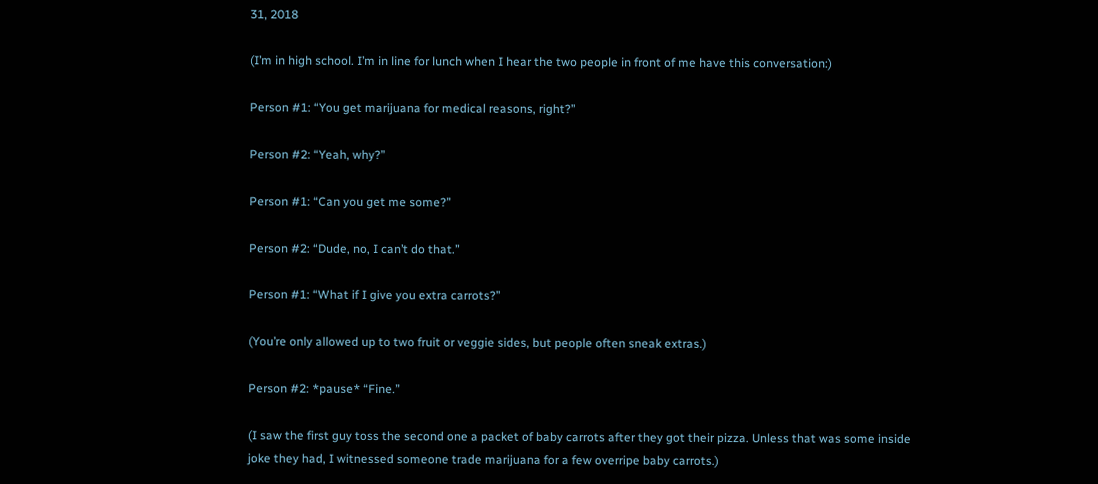31, 2018

(I’m in high school. I’m in line for lunch when I hear the two people in front of me have this conversation:)

Person #1: “You get marijuana for medical reasons, right?”

Person #2: “Yeah, why?”

Person #1: “Can you get me some?”

Person #2: “Dude, no, I can’t do that.”

Person #1: “What if I give you extra carrots?”

(You’re only allowed up to two fruit or veggie sides, but people often sneak extras.)

Person #2: *pause* “Fine.”

(I saw the first guy toss the second one a packet of baby carrots after they got their pizza. Unless that was some inside joke they had, I witnessed someone trade marijuana for a few overripe baby carrots.)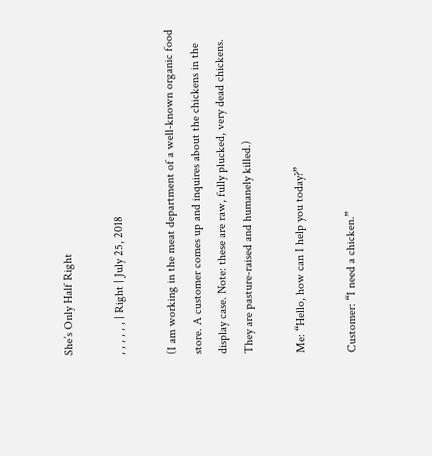She’s Only Half Right

, , , , , , | Right | July 25, 2018

(I am working in the meat department of a well-known organic food store. A customer comes up and inquires about the chickens in the display case. Note: these are raw, fully plucked, very dead chickens. They are pasture-raised and humanely killed.)

Me: “Hello, how can I help you today?”

Customer: “I need a chicken.”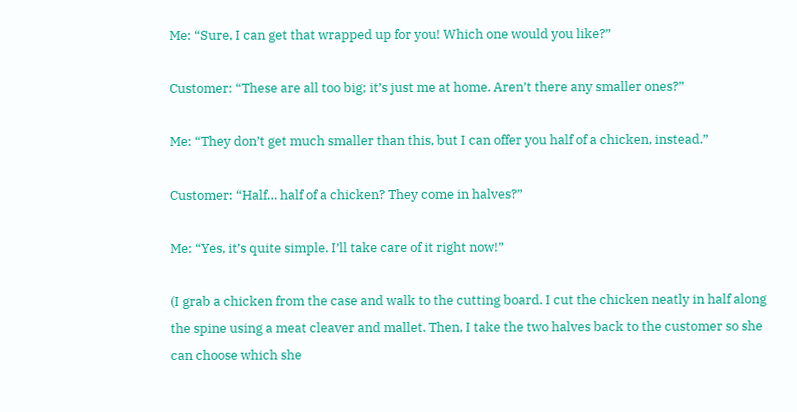Me: “Sure, I can get that wrapped up for you! Which one would you like?”

Customer: “These are all too big; it’s just me at home. Aren’t there any smaller ones?”

Me: “They don’t get much smaller than this, but I can offer you half of a chicken, instead.”

Customer: “Half… half of a chicken? They come in halves?”

Me: “Yes, it’s quite simple. I’ll take care of it right now!”

(I grab a chicken from the case and walk to the cutting board. I cut the chicken neatly in half along the spine using a meat cleaver and mallet. Then, I take the two halves back to the customer so she can choose which she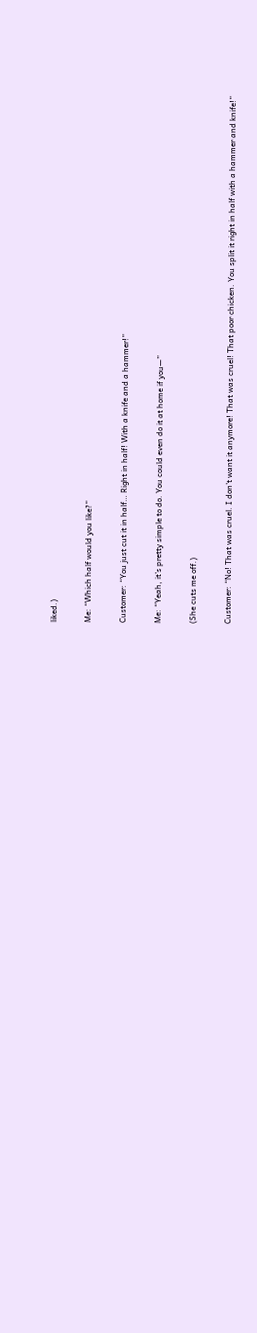liked.)

Me: “Which half would you like?”

Customer: “You just cut it in half… Right in half! With a knife and a hammer!”

Me: “Yeah, it’s pretty simple to do. You could even do it at home if you—”

(She cuts me off.)

Customer: “No! That was cruel. I don’t want it anymore! That was cruel! That poor chicken. You split it right in half with a hammer and knife!”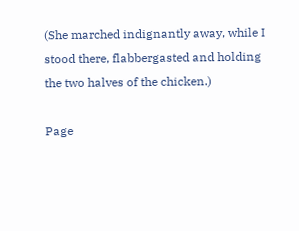(She marched indignantly away, while I stood there, flabbergasted and holding the two halves of the chicken.)

Page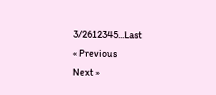3/2612345...Last
« Previous
Next »